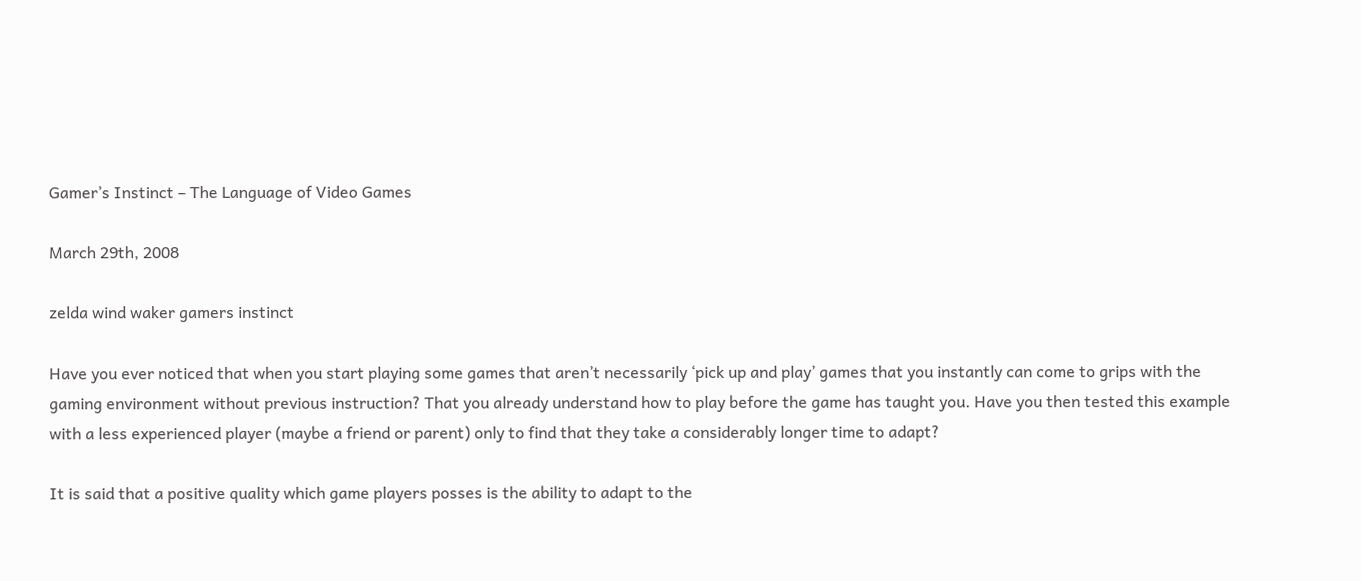Gamer’s Instinct – The Language of Video Games

March 29th, 2008

zelda wind waker gamers instinct

Have you ever noticed that when you start playing some games that aren’t necessarily ‘pick up and play’ games that you instantly can come to grips with the gaming environment without previous instruction? That you already understand how to play before the game has taught you. Have you then tested this example with a less experienced player (maybe a friend or parent) only to find that they take a considerably longer time to adapt?

It is said that a positive quality which game players posses is the ability to adapt to the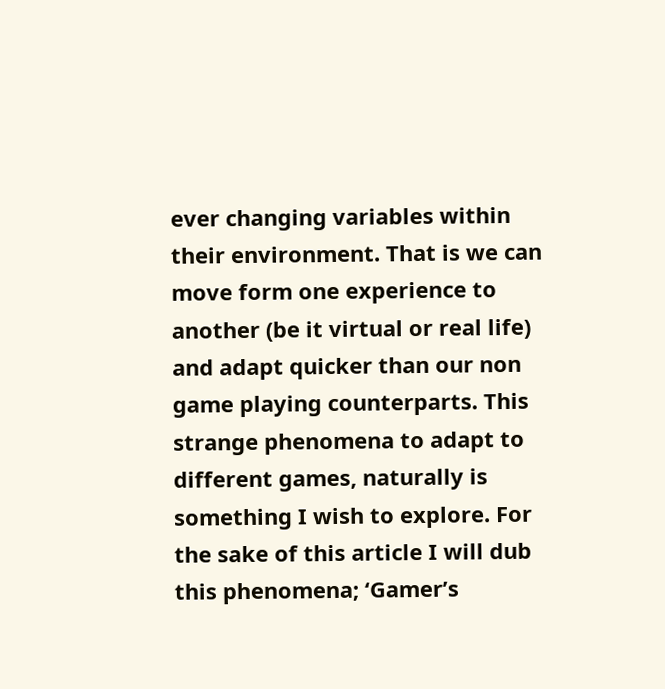ever changing variables within their environment. That is we can move form one experience to another (be it virtual or real life) and adapt quicker than our non game playing counterparts. This strange phenomena to adapt to different games, naturally is something I wish to explore. For the sake of this article I will dub this phenomena; ‘Gamer’s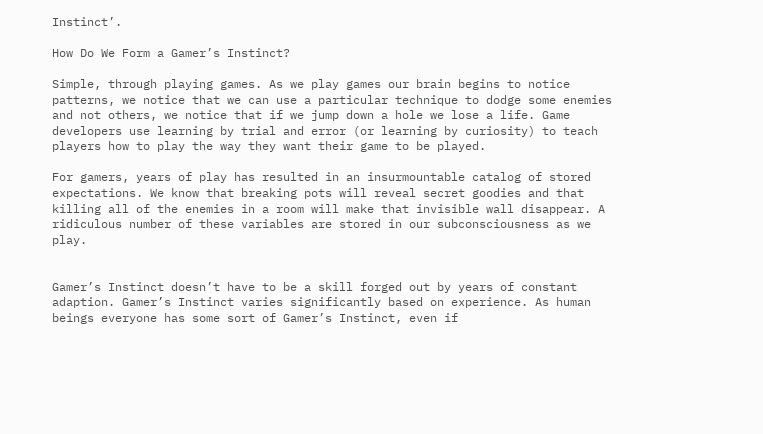Instinct’.

How Do We Form a Gamer’s Instinct?

Simple, through playing games. As we play games our brain begins to notice patterns, we notice that we can use a particular technique to dodge some enemies and not others, we notice that if we jump down a hole we lose a life. Game developers use learning by trial and error (or learning by curiosity) to teach players how to play the way they want their game to be played.

For gamers, years of play has resulted in an insurmountable catalog of stored expectations. We know that breaking pots will reveal secret goodies and that killing all of the enemies in a room will make that invisible wall disappear. A ridiculous number of these variables are stored in our subconsciousness as we play.


Gamer’s Instinct doesn’t have to be a skill forged out by years of constant adaption. Gamer’s Instinct varies significantly based on experience. As human beings everyone has some sort of Gamer’s Instinct, even if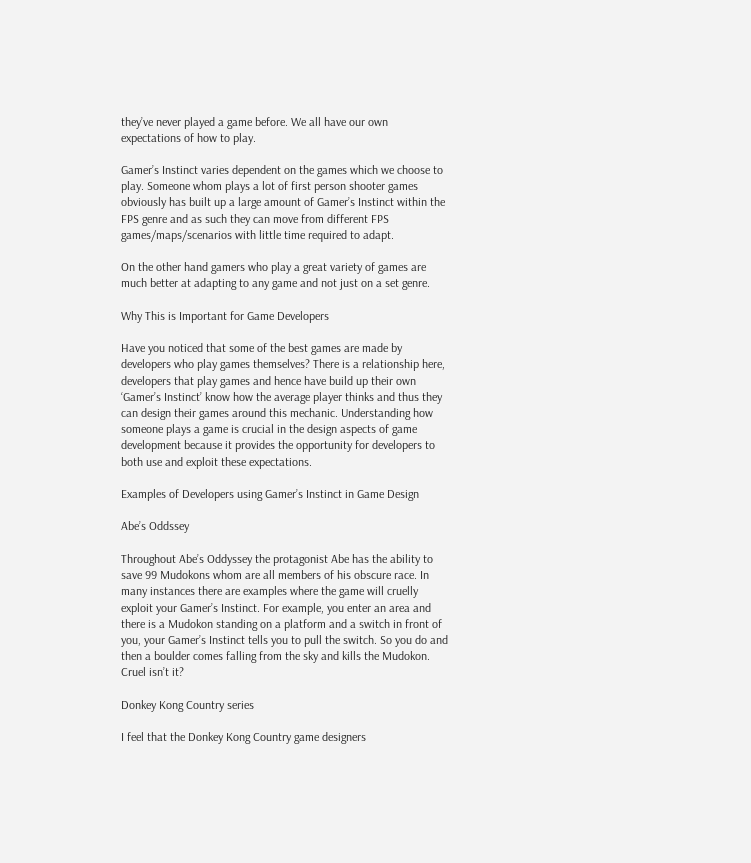they’ve never played a game before. We all have our own expectations of how to play.

Gamer’s Instinct varies dependent on the games which we choose to play. Someone whom plays a lot of first person shooter games obviously has built up a large amount of Gamer’s Instinct within the FPS genre and as such they can move from different FPS games/maps/scenarios with little time required to adapt.

On the other hand gamers who play a great variety of games are much better at adapting to any game and not just on a set genre.

Why This is Important for Game Developers

Have you noticed that some of the best games are made by developers who play games themselves? There is a relationship here, developers that play games and hence have build up their own ‘Gamer’s Instinct’ know how the average player thinks and thus they can design their games around this mechanic. Understanding how someone plays a game is crucial in the design aspects of game development because it provides the opportunity for developers to both use and exploit these expectations.

Examples of Developers using Gamer’s Instinct in Game Design

Abe’s Oddssey

Throughout Abe’s Oddyssey the protagonist Abe has the ability to save 99 Mudokons whom are all members of his obscure race. In many instances there are examples where the game will cruelly exploit your Gamer’s Instinct. For example, you enter an area and there is a Mudokon standing on a platform and a switch in front of you, your Gamer’s Instinct tells you to pull the switch. So you do and then a boulder comes falling from the sky and kills the Mudokon. Cruel isn’t it?

Donkey Kong Country series

I feel that the Donkey Kong Country game designers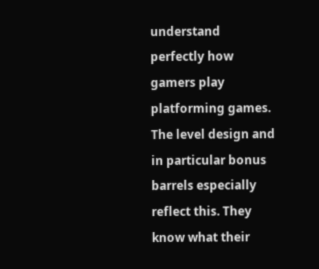understand perfectly how gamers play platforming games. The level design and in particular bonus barrels especially reflect this. They know what their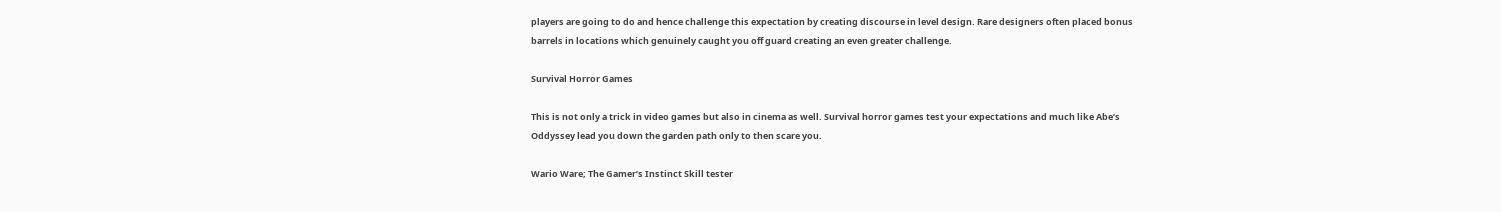players are going to do and hence challenge this expectation by creating discourse in level design. Rare designers often placed bonus barrels in locations which genuinely caught you off guard creating an even greater challenge.

Survival Horror Games

This is not only a trick in video games but also in cinema as well. Survival horror games test your expectations and much like Abe’s Oddyssey lead you down the garden path only to then scare you.

Wario Ware; The Gamer’s Instinct Skill tester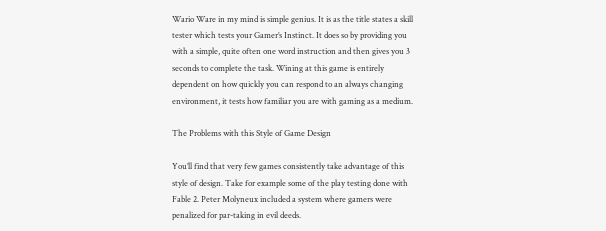Wario Ware in my mind is simple genius. It is as the title states a skill tester which tests your Gamer’s Instinct. It does so by providing you with a simple, quite often one word instruction and then gives you 3 seconds to complete the task. Wining at this game is entirely dependent on how quickly you can respond to an always changing environment, it tests how familiar you are with gaming as a medium.

The Problems with this Style of Game Design

You’ll find that very few games consistently take advantage of this style of design. Take for example some of the play testing done with Fable 2. Peter Molyneux included a system where gamers were penalized for par-taking in evil deeds.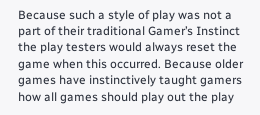Because such a style of play was not a part of their traditional Gamer’s Instinct the play testers would always reset the game when this occurred. Because older games have instinctively taught gamers how all games should play out the play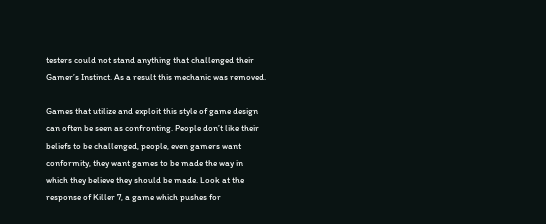testers could not stand anything that challenged their Gamer’s Instinct. As a result this mechanic was removed.

Games that utilize and exploit this style of game design can often be seen as confronting. People don’t like their beliefs to be challenged, people, even gamers want conformity, they want games to be made the way in which they believe they should be made. Look at the response of Killer 7, a game which pushes for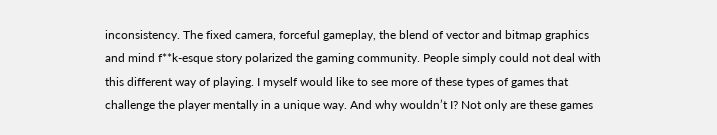inconsistency. The fixed camera, forceful gameplay, the blend of vector and bitmap graphics and mind f**k-esque story polarized the gaming community. People simply could not deal with this different way of playing. I myself would like to see more of these types of games that challenge the player mentally in a unique way. And why wouldn’t I? Not only are these games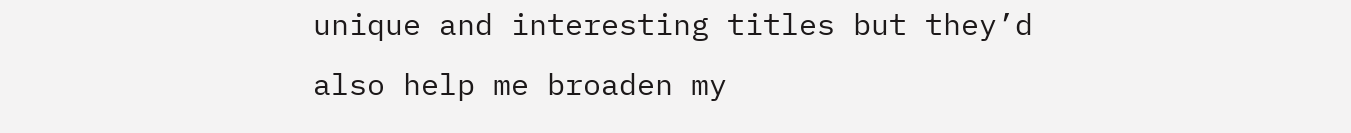unique and interesting titles but they’d also help me broaden my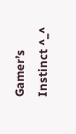Gamer’s Instinct ^_^